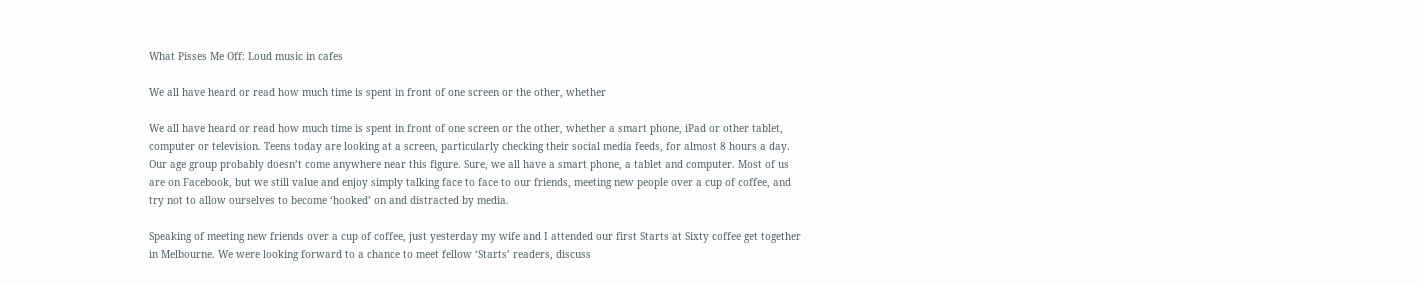What Pisses Me Off: Loud music in cafes

We all have heard or read how much time is spent in front of one screen or the other, whether

We all have heard or read how much time is spent in front of one screen or the other, whether a smart phone, iPad or other tablet, computer or television. Teens today are looking at a screen, particularly checking their social media feeds, for almost 8 hours a day. Our age group probably doesn’t come anywhere near this figure. Sure, we all have a smart phone, a tablet and computer. Most of us are on Facebook, but we still value and enjoy simply talking face to face to our friends, meeting new people over a cup of coffee, and try not to allow ourselves to become ‘hooked’ on and distracted by media.

Speaking of meeting new friends over a cup of coffee, just yesterday my wife and I attended our first Starts at Sixty coffee get together in Melbourne. We were looking forward to a chance to meet fellow ‘Starts’ readers, discuss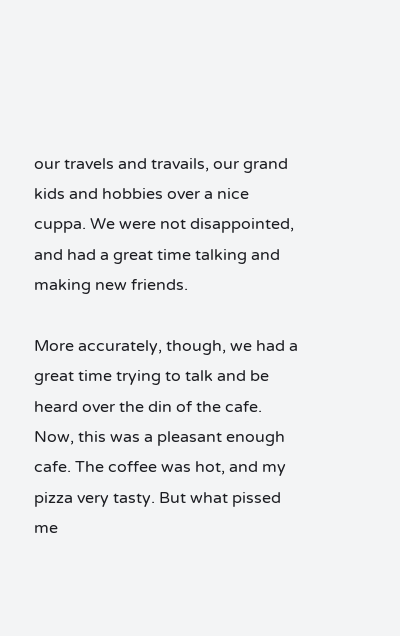our travels and travails, our grand kids and hobbies over a nice cuppa. We were not disappointed, and had a great time talking and making new friends.

More accurately, though, we had a great time trying to talk and be heard over the din of the cafe. Now, this was a pleasant enough cafe. The coffee was hot, and my pizza very tasty. But what pissed me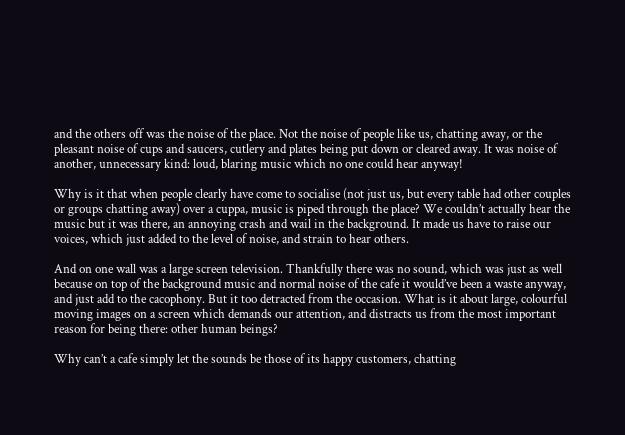and the others off was the noise of the place. Not the noise of people like us, chatting away, or the pleasant noise of cups and saucers, cutlery and plates being put down or cleared away. It was noise of another, unnecessary kind: loud, blaring music which no one could hear anyway!

Why is it that when people clearly have come to socialise (not just us, but every table had other couples or groups chatting away) over a cuppa, music is piped through the place? We couldn’t actually hear the music but it was there, an annoying crash and wail in the background. It made us have to raise our voices, which just added to the level of noise, and strain to hear others.

And on one wall was a large screen television. Thankfully there was no sound, which was just as well because on top of the background music and normal noise of the cafe it would’ve been a waste anyway, and just add to the cacophony. But it too detracted from the occasion. What is it about large, colourful moving images on a screen which demands our attention, and distracts us from the most important reason for being there: other human beings?

Why can’t a cafe simply let the sounds be those of its happy customers, chatting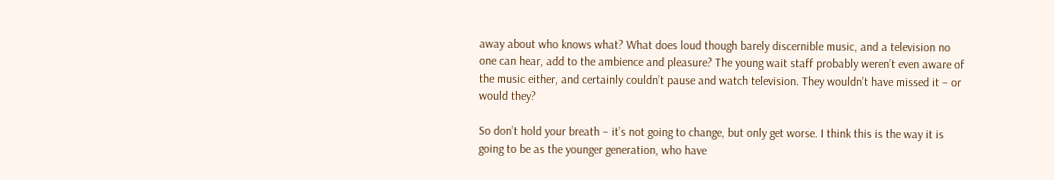away about who knows what? What does loud though barely discernible music, and a television no one can hear, add to the ambience and pleasure? The young wait staff probably weren’t even aware of the music either, and certainly couldn’t pause and watch television. They wouldn’t have missed it – or would they?

So don’t hold your breath – it’s not going to change, but only get worse. I think this is the way it is going to be as the younger generation, who have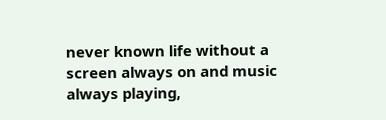never known life without a screen always on and music always playing,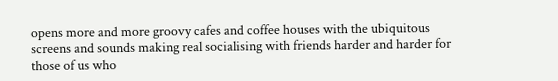opens more and more groovy cafes and coffee houses with the ubiquitous screens and sounds making real socialising with friends harder and harder for those of us who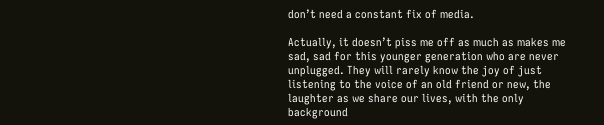don’t need a constant fix of media.

Actually, it doesn’t piss me off as much as makes me sad, sad for this younger generation who are never unplugged. They will rarely know the joy of just listening to the voice of an old friend or new, the laughter as we share our lives, with the only background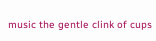music the gentle clink of cups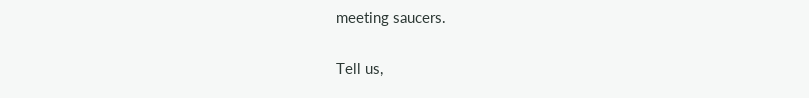meeting saucers.

Tell us,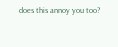does this annoy you too?